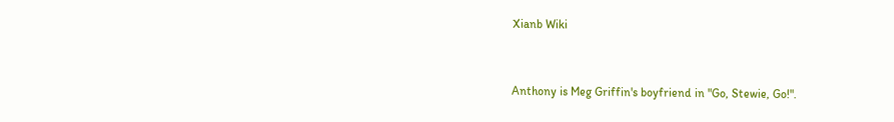Xianb Wiki


Anthony is Meg Griffin's boyfriend in "Go, Stewie, Go!".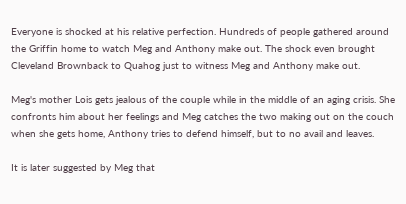Everyone is shocked at his relative perfection. Hundreds of people gathered around the Griffin home to watch Meg and Anthony make out. The shock even brought Cleveland Brownback to Quahog just to witness Meg and Anthony make out.

Meg's mother Lois gets jealous of the couple while in the middle of an aging crisis. She confronts him about her feelings and Meg catches the two making out on the couch when she gets home, Anthony tries to defend himself, but to no avail and leaves.

It is later suggested by Meg that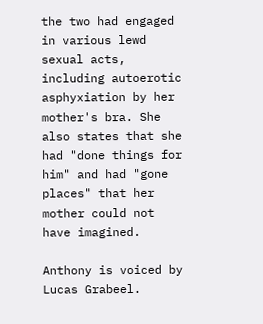the two had engaged in various lewd sexual acts, including autoerotic asphyxiation by her mother's bra. She also states that she had "done things for him" and had "gone places" that her mother could not have imagined.

Anthony is voiced by Lucas Grabeel.